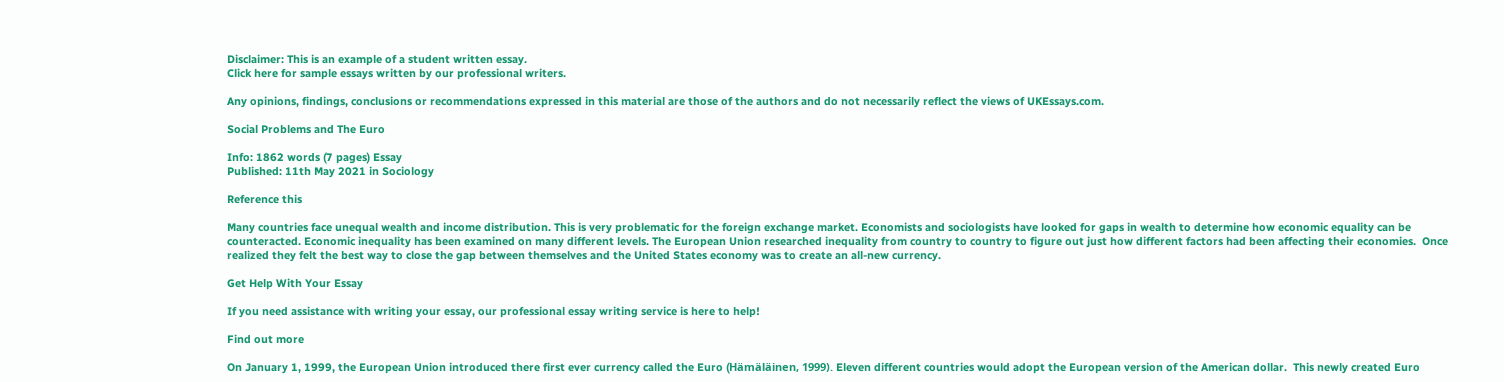Disclaimer: This is an example of a student written essay.
Click here for sample essays written by our professional writers.

Any opinions, findings, conclusions or recommendations expressed in this material are those of the authors and do not necessarily reflect the views of UKEssays.com.

Social Problems and The Euro

Info: 1862 words (7 pages) Essay
Published: 11th May 2021 in Sociology

Reference this

Many countries face unequal wealth and income distribution. This is very problematic for the foreign exchange market. Economists and sociologists have looked for gaps in wealth to determine how economic equality can be counteracted. Economic inequality has been examined on many different levels. The European Union researched inequality from country to country to figure out just how different factors had been affecting their economies.  Once realized they felt the best way to close the gap between themselves and the United States economy was to create an all-new currency.

Get Help With Your Essay

If you need assistance with writing your essay, our professional essay writing service is here to help!

Find out more

On January 1, 1999, the European Union introduced there first ever currency called the Euro (Hämäläinen, 1999). Eleven different countries would adopt the European version of the American dollar.  This newly created Euro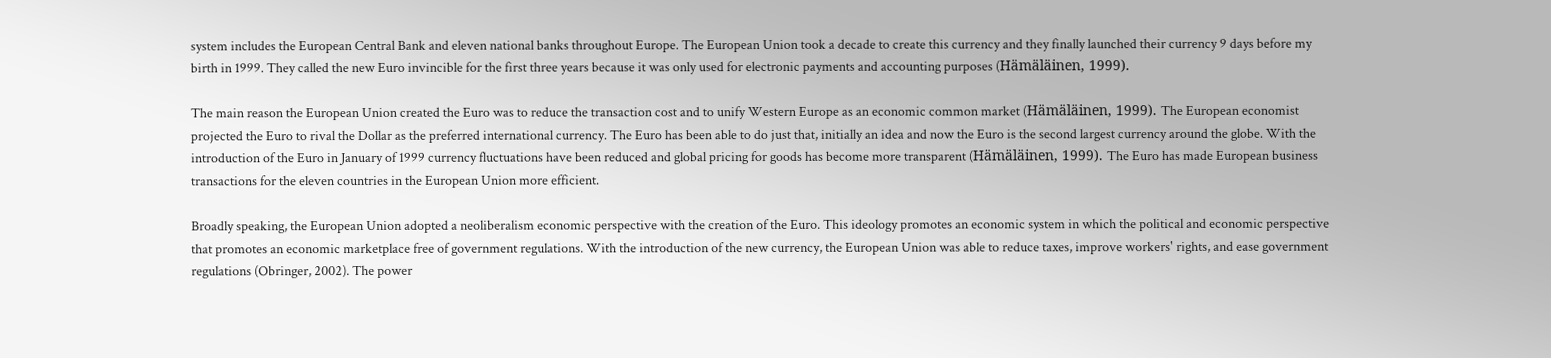system includes the European Central Bank and eleven national banks throughout Europe. The European Union took a decade to create this currency and they finally launched their currency 9 days before my birth in 1999. They called the new Euro invincible for the first three years because it was only used for electronic payments and accounting purposes (Hämäläinen, 1999).

The main reason the European Union created the Euro was to reduce the transaction cost and to unify Western Europe as an economic common market (Hämäläinen, 1999). The European economist projected the Euro to rival the Dollar as the preferred international currency. The Euro has been able to do just that, initially an idea and now the Euro is the second largest currency around the globe. With the introduction of the Euro in January of 1999 currency fluctuations have been reduced and global pricing for goods has become more transparent (Hämäläinen, 1999). The Euro has made European business transactions for the eleven countries in the European Union more efficient.

Broadly speaking, the European Union adopted a neoliberalism economic perspective with the creation of the Euro. This ideology promotes an economic system in which the political and economic perspective that promotes an economic marketplace free of government regulations. With the introduction of the new currency, the European Union was able to reduce taxes, improve workers' rights, and ease government regulations (Obringer, 2002). The power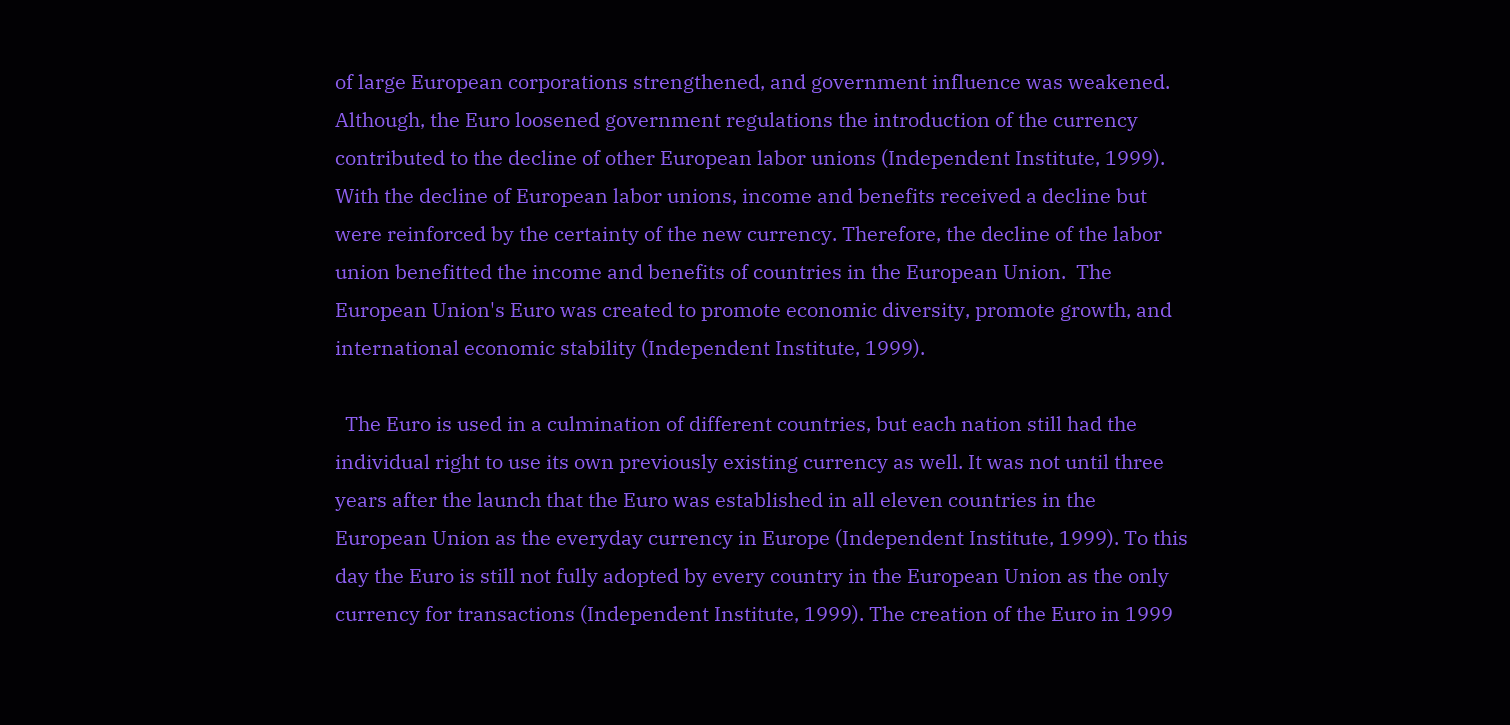of large European corporations strengthened, and government influence was weakened.  Although, the Euro loosened government regulations the introduction of the currency contributed to the decline of other European labor unions (Independent Institute, 1999). With the decline of European labor unions, income and benefits received a decline but were reinforced by the certainty of the new currency. Therefore, the decline of the labor union benefitted the income and benefits of countries in the European Union.  The European Union's Euro was created to promote economic diversity, promote growth, and international economic stability (Independent Institute, 1999).

  The Euro is used in a culmination of different countries, but each nation still had the individual right to use its own previously existing currency as well. It was not until three years after the launch that the Euro was established in all eleven countries in the European Union as the everyday currency in Europe (Independent Institute, 1999). To this day the Euro is still not fully adopted by every country in the European Union as the only currency for transactions (Independent Institute, 1999). The creation of the Euro in 1999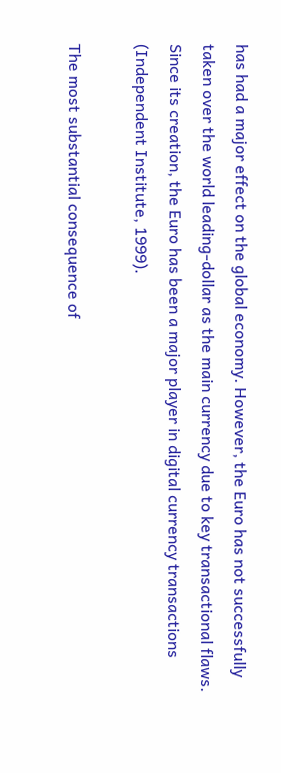has had a major effect on the global economy. However, the Euro has not successfully taken over the world leading-dollar as the main currency due to key transactional flaws. Since its creation, the Euro has been a major player in digital currency transactions (Independent Institute, 1999).

The most substantial consequence of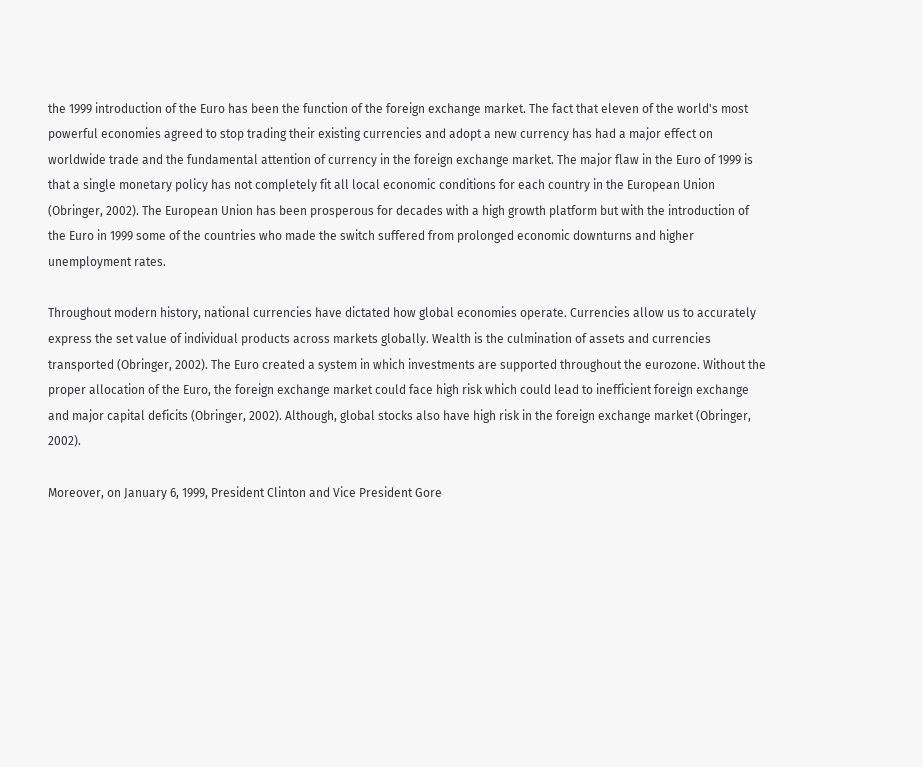the 1999 introduction of the Euro has been the function of the foreign exchange market. The fact that eleven of the world's most powerful economies agreed to stop trading their existing currencies and adopt a new currency has had a major effect on worldwide trade and the fundamental attention of currency in the foreign exchange market. The major flaw in the Euro of 1999 is that a single monetary policy has not completely fit all local economic conditions for each country in the European Union (Obringer, 2002). The European Union has been prosperous for decades with a high growth platform but with the introduction of the Euro in 1999 some of the countries who made the switch suffered from prolonged economic downturns and higher unemployment rates.

Throughout modern history, national currencies have dictated how global economies operate. Currencies allow us to accurately express the set value of individual products across markets globally. Wealth is the culmination of assets and currencies transported (Obringer, 2002). The Euro created a system in which investments are supported throughout the eurozone. Without the proper allocation of the Euro, the foreign exchange market could face high risk which could lead to inefficient foreign exchange and major capital deficits (Obringer, 2002). Although, global stocks also have high risk in the foreign exchange market (Obringer, 2002).

Moreover, on January 6, 1999, President Clinton and Vice President Gore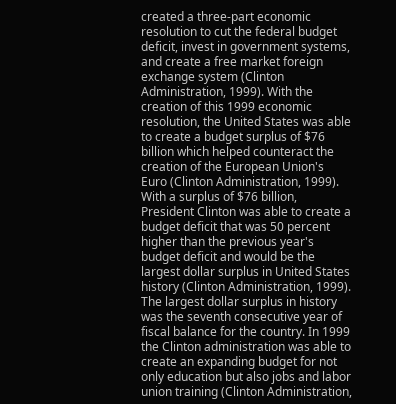created a three-part economic resolution to cut the federal budget deficit, invest in government systems, and create a free market foreign exchange system (Clinton Administration, 1999). With the creation of this 1999 economic resolution, the United States was able to create a budget surplus of $76 billion which helped counteract the creation of the European Union's Euro (Clinton Administration, 1999). With a surplus of $76 billion, President Clinton was able to create a budget deficit that was 50 percent higher than the previous year's budget deficit and would be the largest dollar surplus in United States history (Clinton Administration, 1999). The largest dollar surplus in history was the seventh consecutive year of fiscal balance for the country. In 1999 the Clinton administration was able to create an expanding budget for not only education but also jobs and labor union training (Clinton Administration,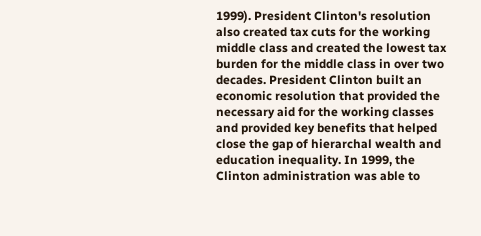1999). President Clinton's resolution also created tax cuts for the working middle class and created the lowest tax burden for the middle class in over two decades. President Clinton built an economic resolution that provided the necessary aid for the working classes and provided key benefits that helped close the gap of hierarchal wealth and education inequality. In 1999, the Clinton administration was able to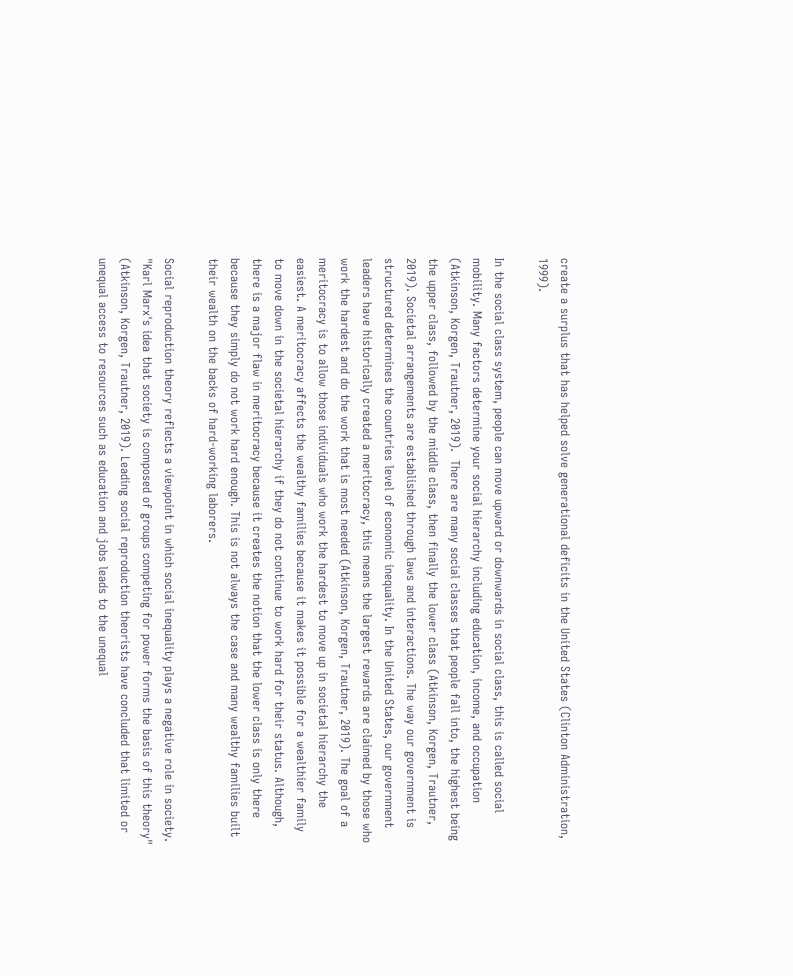create a surplus that has helped solve generational deficits in the United States (Clinton Administration, 1999).

In the social class system, people can move upward or downwards in social class, this is called social mobility. Many factors determine your social hierarchy including education, income, and occupation (Atkinson, Korgen, Trautner, 2019).  There are many social classes that people fall into, the highest being the upper class, followed by the middle class, then finally the lower class (Atkinson, Korgen, Trautner, 2019). Societal arrangements are established through laws and interactions. The way our government is structured determines the countries level of economic inequality. In the United States, our government leaders have historically created a meritocracy, this means the largest rewards are claimed by those who work the hardest and do the work that is most needed (Atkinson, Korgen, Trautner, 2019). The goal of a meritocracy is to allow those individuals who work the hardest to move up in societal hierarchy the easiest. A meritocracy affects the wealthy families because it makes it possible for a wealthier family to move down in the societal hierarchy if they do not continue to work hard for their status. Although, there is a major flaw in meritocracy because it creates the notion that the lower class is only there because they simply do not work hard enough. This is not always the case and many wealthy families built their wealth on the backs of hard-working laborers.

Social reproduction theory reflects a viewpoint in which social inequality plays a negative role in society. "Karl Marx's idea that society is composed of groups competing for power forms the basis of this theory" (Atkinson, Korgen, Trautner, 2019). Leading social reproduction theorists have concluded that limited or unequal access to resources such as education and jobs leads to the unequal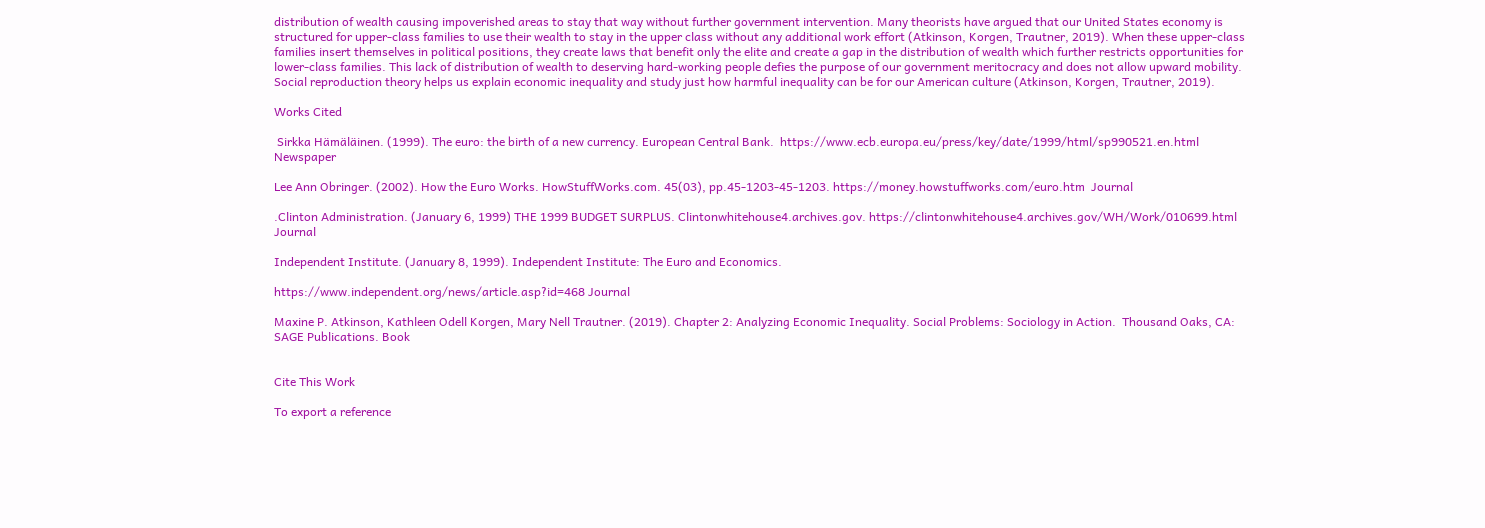distribution of wealth causing impoverished areas to stay that way without further government intervention. Many theorists have argued that our United States economy is structured for upper-class families to use their wealth to stay in the upper class without any additional work effort (Atkinson, Korgen, Trautner, 2019). When these upper-class families insert themselves in political positions, they create laws that benefit only the elite and create a gap in the distribution of wealth which further restricts opportunities for lower-class families. This lack of distribution of wealth to deserving hard-working people defies the purpose of our government meritocracy and does not allow upward mobility. Social reproduction theory helps us explain economic inequality and study just how harmful inequality can be for our American culture (Atkinson, Korgen, Trautner, 2019).

Works Cited

 Sirkka Hämäläinen. (1999). The euro: the birth of a new currency. European Central Bank.  https://www.ecb.europa.eu/press/key/date/1999/html/sp990521.en.html Newspaper

Lee Ann Obringer. (2002). How the Euro Works. HowStuffWorks.com. 45(03), pp.45-1203-45-1203. https://money.howstuffworks.com/euro.htm  Journal

.Clinton Administration. (January 6, 1999) THE 1999 BUDGET SURPLUS. Clintonwhitehouse4.archives.gov. https://clintonwhitehouse4.archives.gov/WH/Work/010699.html Journal

Independent Institute. (January 8, 1999). Independent Institute: The Euro and Economics.

https://www.independent.org/news/article.asp?id=468 Journal

Maxine P. Atkinson, Kathleen Odell Korgen, Mary Nell Trautner. (2019). Chapter 2: Analyzing Economic Inequality. Social Problems: Sociology in Action.  Thousand Oaks, CA: SAGE Publications. Book


Cite This Work

To export a reference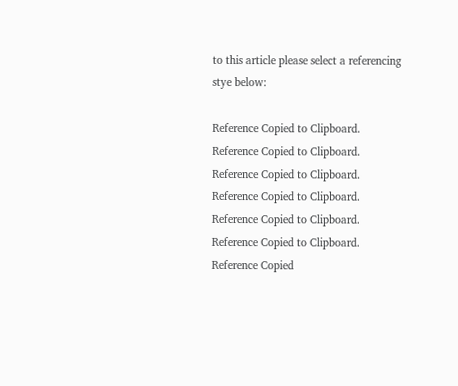to this article please select a referencing stye below:

Reference Copied to Clipboard.
Reference Copied to Clipboard.
Reference Copied to Clipboard.
Reference Copied to Clipboard.
Reference Copied to Clipboard.
Reference Copied to Clipboard.
Reference Copied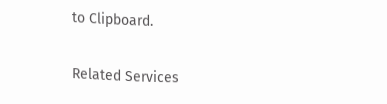to Clipboard.

Related Services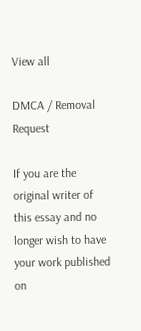View all

DMCA / Removal Request

If you are the original writer of this essay and no longer wish to have your work published on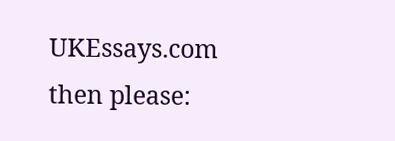UKEssays.com then please: